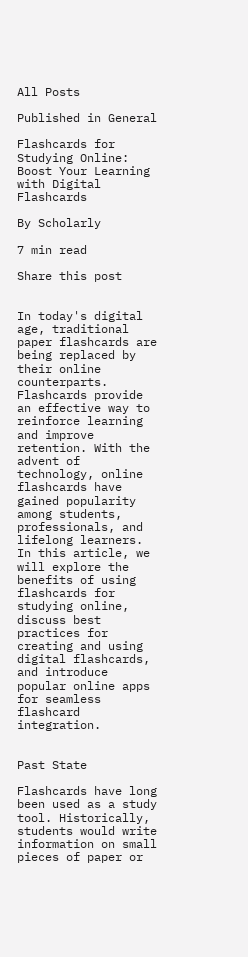All Posts

Published in General

Flashcards for Studying Online: Boost Your Learning with Digital Flashcards

By Scholarly

7 min read

Share this post


In today's digital age, traditional paper flashcards are being replaced by their online counterparts. Flashcards provide an effective way to reinforce learning and improve retention. With the advent of technology, online flashcards have gained popularity among students, professionals, and lifelong learners. In this article, we will explore the benefits of using flashcards for studying online, discuss best practices for creating and using digital flashcards, and introduce popular online apps for seamless flashcard integration.


Past State

Flashcards have long been used as a study tool. Historically, students would write information on small pieces of paper or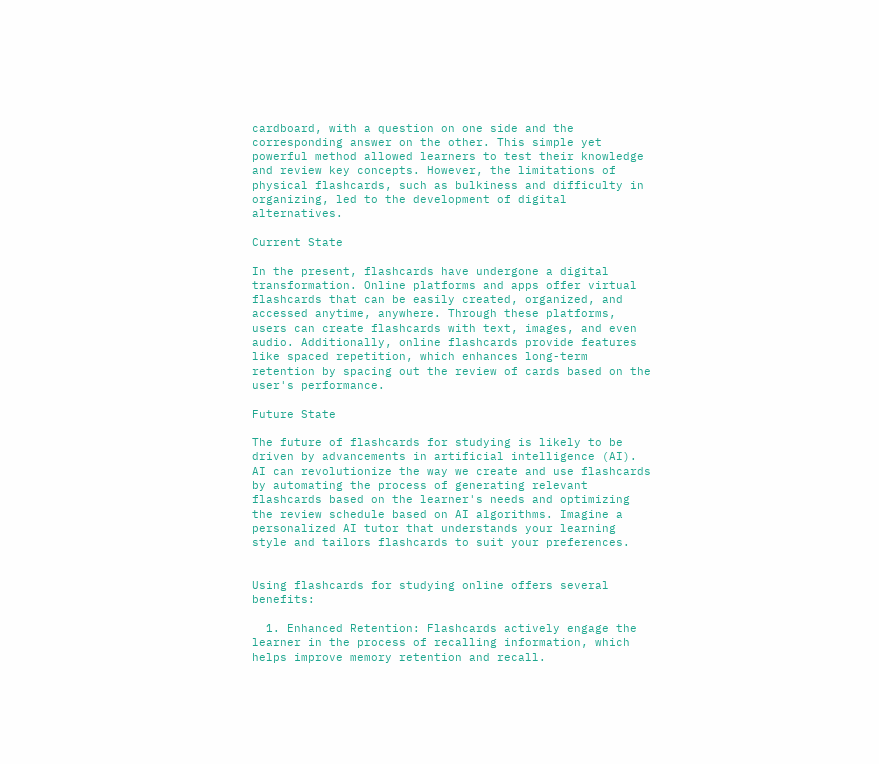cardboard, with a question on one side and the corresponding answer on the other. This simple yet powerful method allowed learners to test their knowledge and review key concepts. However, the limitations of physical flashcards, such as bulkiness and difficulty in organizing, led to the development of digital alternatives.

Current State

In the present, flashcards have undergone a digital transformation. Online platforms and apps offer virtual flashcards that can be easily created, organized, and accessed anytime, anywhere. Through these platforms, users can create flashcards with text, images, and even audio. Additionally, online flashcards provide features like spaced repetition, which enhances long-term retention by spacing out the review of cards based on the user's performance.

Future State

The future of flashcards for studying is likely to be driven by advancements in artificial intelligence (AI). AI can revolutionize the way we create and use flashcards by automating the process of generating relevant flashcards based on the learner's needs and optimizing the review schedule based on AI algorithms. Imagine a personalized AI tutor that understands your learning style and tailors flashcards to suit your preferences.


Using flashcards for studying online offers several benefits:

  1. Enhanced Retention: Flashcards actively engage the learner in the process of recalling information, which helps improve memory retention and recall.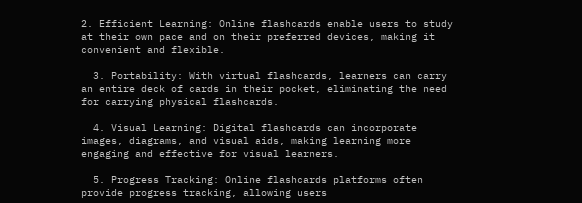2. Efficient Learning: Online flashcards enable users to study at their own pace and on their preferred devices, making it convenient and flexible.

  3. Portability: With virtual flashcards, learners can carry an entire deck of cards in their pocket, eliminating the need for carrying physical flashcards.

  4. Visual Learning: Digital flashcards can incorporate images, diagrams, and visual aids, making learning more engaging and effective for visual learners.

  5. Progress Tracking: Online flashcards platforms often provide progress tracking, allowing users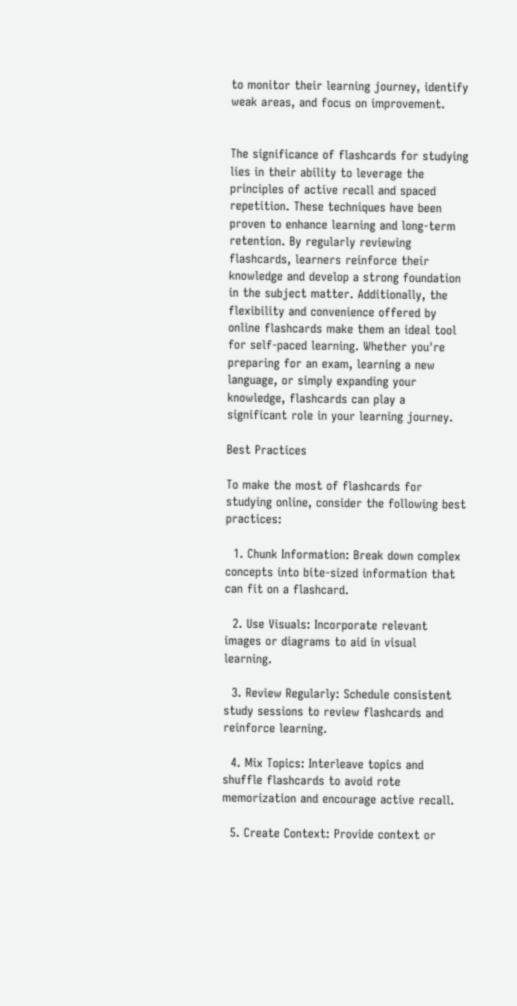to monitor their learning journey, identify weak areas, and focus on improvement.


The significance of flashcards for studying lies in their ability to leverage the principles of active recall and spaced repetition. These techniques have been proven to enhance learning and long-term retention. By regularly reviewing flashcards, learners reinforce their knowledge and develop a strong foundation in the subject matter. Additionally, the flexibility and convenience offered by online flashcards make them an ideal tool for self-paced learning. Whether you're preparing for an exam, learning a new language, or simply expanding your knowledge, flashcards can play a significant role in your learning journey.

Best Practices

To make the most of flashcards for studying online, consider the following best practices:

  1. Chunk Information: Break down complex concepts into bite-sized information that can fit on a flashcard.

  2. Use Visuals: Incorporate relevant images or diagrams to aid in visual learning.

  3. Review Regularly: Schedule consistent study sessions to review flashcards and reinforce learning.

  4. Mix Topics: Interleave topics and shuffle flashcards to avoid rote memorization and encourage active recall.

  5. Create Context: Provide context or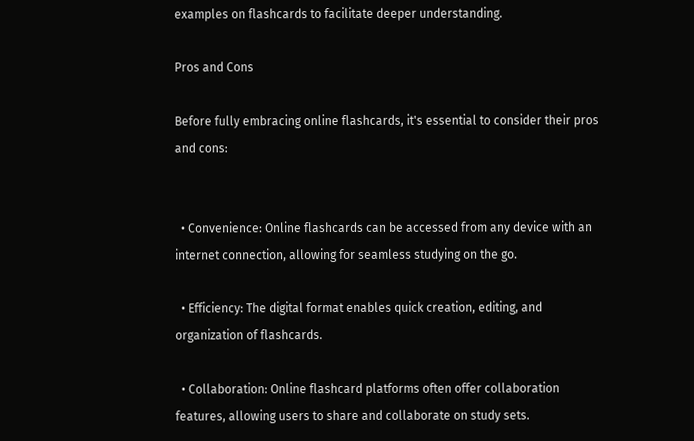examples on flashcards to facilitate deeper understanding.

Pros and Cons

Before fully embracing online flashcards, it's essential to consider their pros and cons:


  • Convenience: Online flashcards can be accessed from any device with an internet connection, allowing for seamless studying on the go.

  • Efficiency: The digital format enables quick creation, editing, and organization of flashcards.

  • Collaboration: Online flashcard platforms often offer collaboration features, allowing users to share and collaborate on study sets.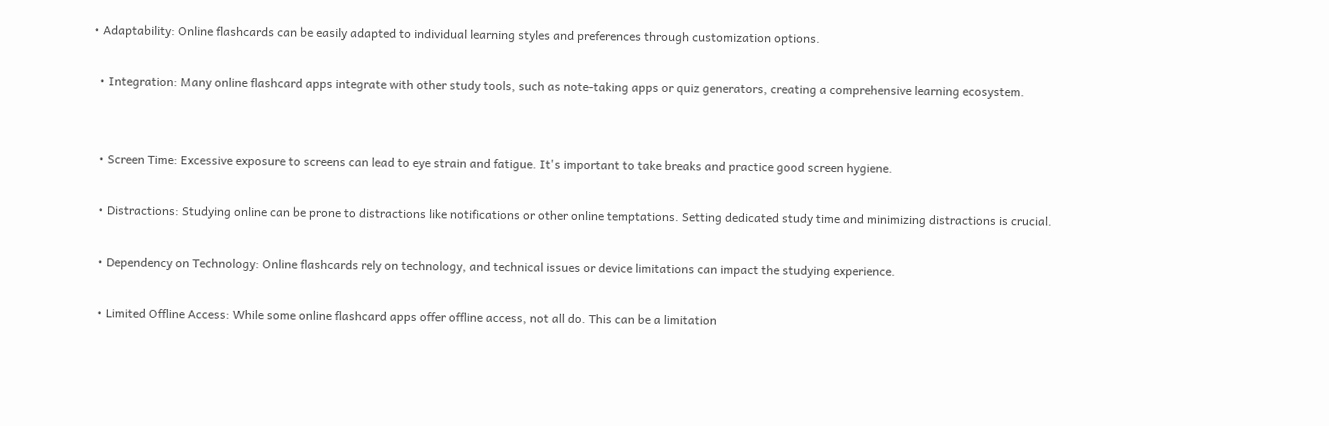• Adaptability: Online flashcards can be easily adapted to individual learning styles and preferences through customization options.

  • Integration: Many online flashcard apps integrate with other study tools, such as note-taking apps or quiz generators, creating a comprehensive learning ecosystem.


  • Screen Time: Excessive exposure to screens can lead to eye strain and fatigue. It's important to take breaks and practice good screen hygiene.

  • Distractions: Studying online can be prone to distractions like notifications or other online temptations. Setting dedicated study time and minimizing distractions is crucial.

  • Dependency on Technology: Online flashcards rely on technology, and technical issues or device limitations can impact the studying experience.

  • Limited Offline Access: While some online flashcard apps offer offline access, not all do. This can be a limitation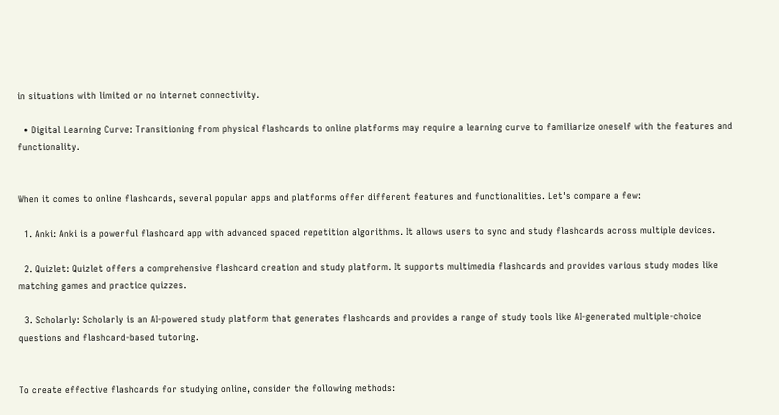in situations with limited or no internet connectivity.

  • Digital Learning Curve: Transitioning from physical flashcards to online platforms may require a learning curve to familiarize oneself with the features and functionality.


When it comes to online flashcards, several popular apps and platforms offer different features and functionalities. Let's compare a few:

  1. Anki: Anki is a powerful flashcard app with advanced spaced repetition algorithms. It allows users to sync and study flashcards across multiple devices.

  2. Quizlet: Quizlet offers a comprehensive flashcard creation and study platform. It supports multimedia flashcards and provides various study modes like matching games and practice quizzes.

  3. Scholarly: Scholarly is an AI-powered study platform that generates flashcards and provides a range of study tools like AI-generated multiple-choice questions and flashcard-based tutoring.


To create effective flashcards for studying online, consider the following methods: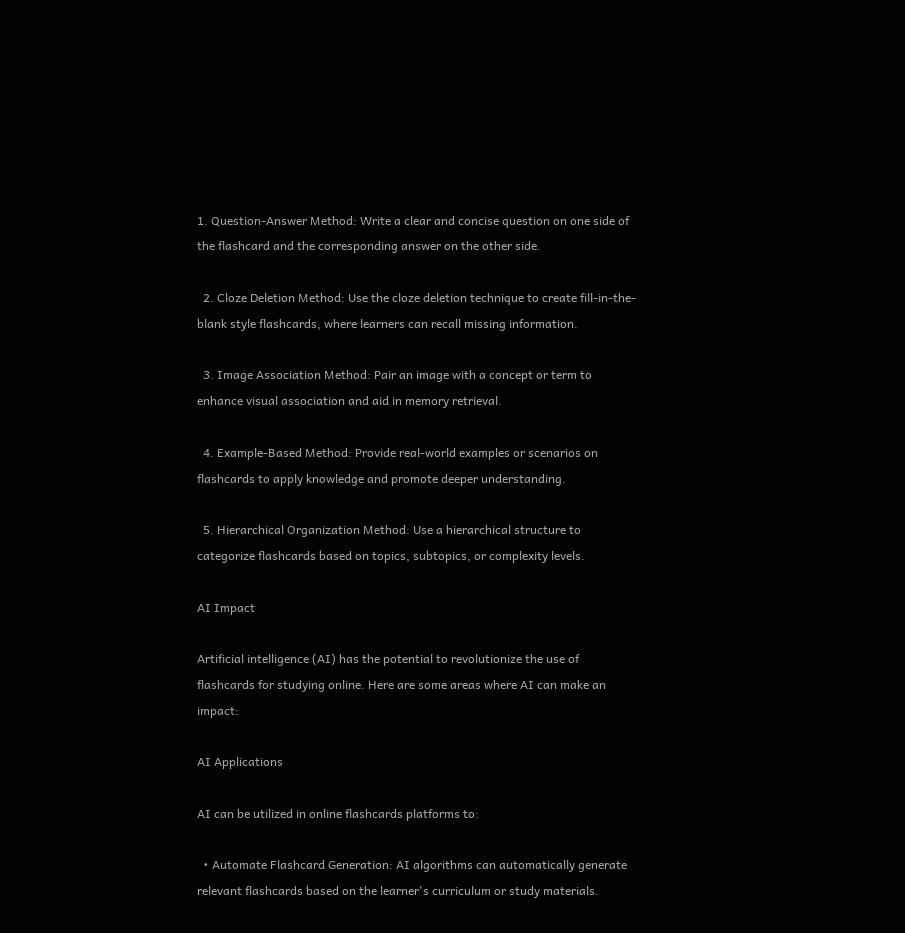1. Question-Answer Method: Write a clear and concise question on one side of the flashcard and the corresponding answer on the other side.

  2. Cloze Deletion Method: Use the cloze deletion technique to create fill-in-the-blank style flashcards, where learners can recall missing information.

  3. Image Association Method: Pair an image with a concept or term to enhance visual association and aid in memory retrieval.

  4. Example-Based Method: Provide real-world examples or scenarios on flashcards to apply knowledge and promote deeper understanding.

  5. Hierarchical Organization Method: Use a hierarchical structure to categorize flashcards based on topics, subtopics, or complexity levels.

AI Impact

Artificial intelligence (AI) has the potential to revolutionize the use of flashcards for studying online. Here are some areas where AI can make an impact:

AI Applications

AI can be utilized in online flashcards platforms to:

  • Automate Flashcard Generation: AI algorithms can automatically generate relevant flashcards based on the learner's curriculum or study materials.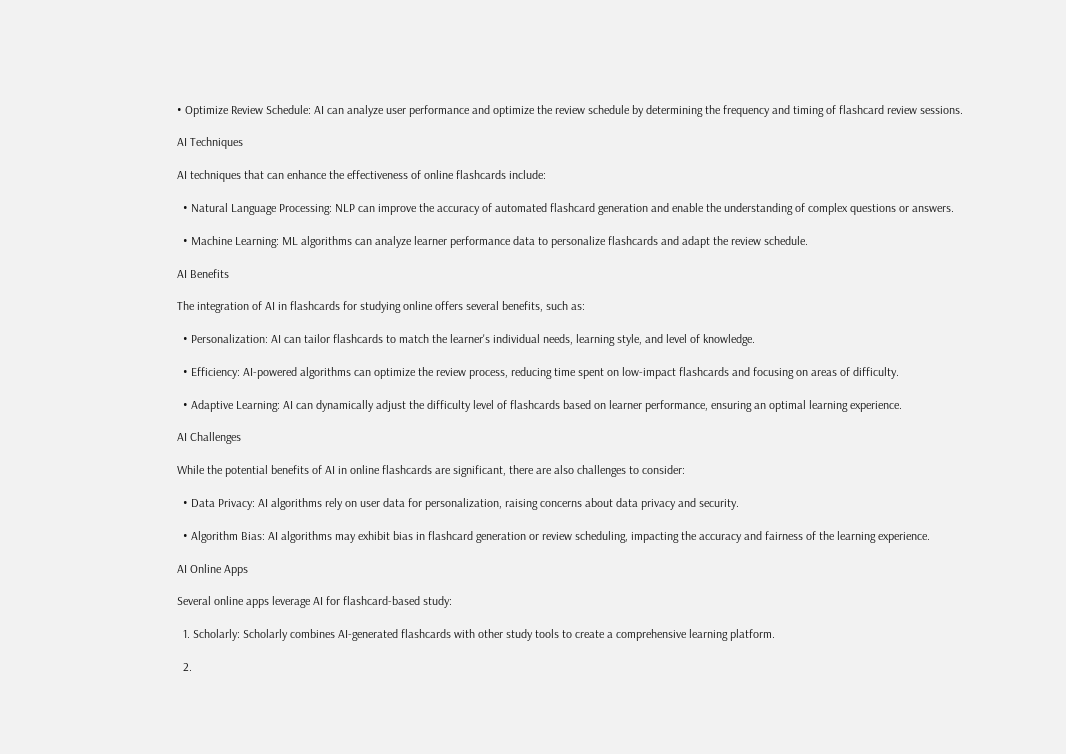• Optimize Review Schedule: AI can analyze user performance and optimize the review schedule by determining the frequency and timing of flashcard review sessions.

AI Techniques

AI techniques that can enhance the effectiveness of online flashcards include:

  • Natural Language Processing: NLP can improve the accuracy of automated flashcard generation and enable the understanding of complex questions or answers.

  • Machine Learning: ML algorithms can analyze learner performance data to personalize flashcards and adapt the review schedule.

AI Benefits

The integration of AI in flashcards for studying online offers several benefits, such as:

  • Personalization: AI can tailor flashcards to match the learner's individual needs, learning style, and level of knowledge.

  • Efficiency: AI-powered algorithms can optimize the review process, reducing time spent on low-impact flashcards and focusing on areas of difficulty.

  • Adaptive Learning: AI can dynamically adjust the difficulty level of flashcards based on learner performance, ensuring an optimal learning experience.

AI Challenges

While the potential benefits of AI in online flashcards are significant, there are also challenges to consider:

  • Data Privacy: AI algorithms rely on user data for personalization, raising concerns about data privacy and security.

  • Algorithm Bias: AI algorithms may exhibit bias in flashcard generation or review scheduling, impacting the accuracy and fairness of the learning experience.

AI Online Apps

Several online apps leverage AI for flashcard-based study:

  1. Scholarly: Scholarly combines AI-generated flashcards with other study tools to create a comprehensive learning platform.

  2.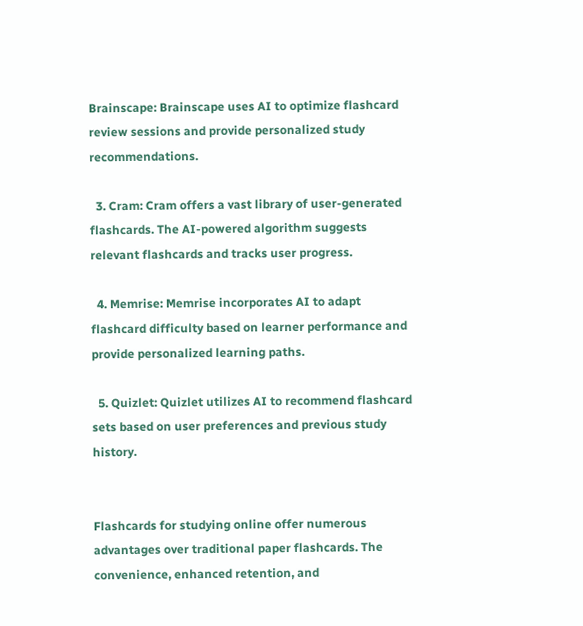Brainscape: Brainscape uses AI to optimize flashcard review sessions and provide personalized study recommendations.

  3. Cram: Cram offers a vast library of user-generated flashcards. The AI-powered algorithm suggests relevant flashcards and tracks user progress.

  4. Memrise: Memrise incorporates AI to adapt flashcard difficulty based on learner performance and provide personalized learning paths.

  5. Quizlet: Quizlet utilizes AI to recommend flashcard sets based on user preferences and previous study history.


Flashcards for studying online offer numerous advantages over traditional paper flashcards. The convenience, enhanced retention, and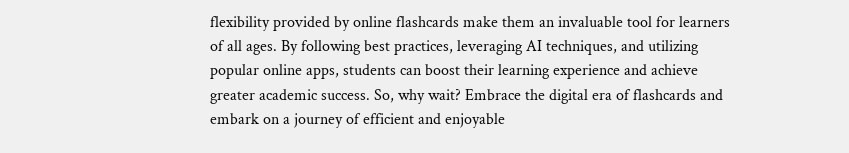flexibility provided by online flashcards make them an invaluable tool for learners of all ages. By following best practices, leveraging AI techniques, and utilizing popular online apps, students can boost their learning experience and achieve greater academic success. So, why wait? Embrace the digital era of flashcards and embark on a journey of efficient and enjoyable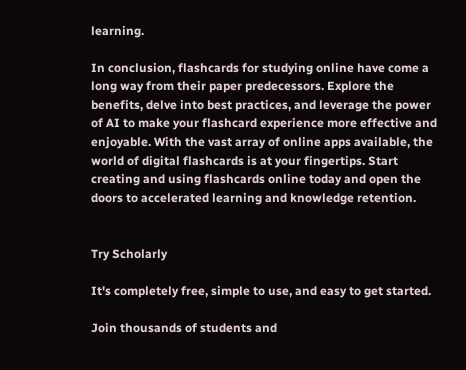learning.

In conclusion, flashcards for studying online have come a long way from their paper predecessors. Explore the benefits, delve into best practices, and leverage the power of AI to make your flashcard experience more effective and enjoyable. With the vast array of online apps available, the world of digital flashcards is at your fingertips. Start creating and using flashcards online today and open the doors to accelerated learning and knowledge retention.


Try Scholarly

It's completely free, simple to use, and easy to get started.

Join thousands of students and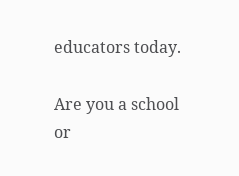educators today.

Are you a school or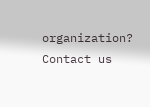organization? Contact us